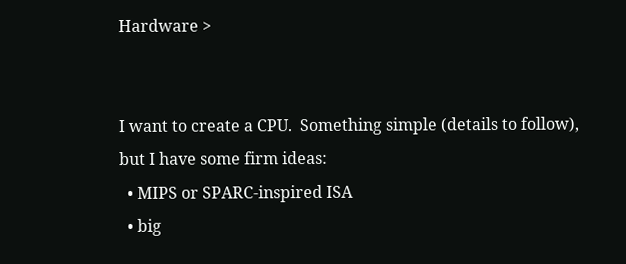Hardware >


I want to create a CPU.  Something simple (details to follow), but I have some firm ideas:
  • MIPS or SPARC-inspired ISA
  • big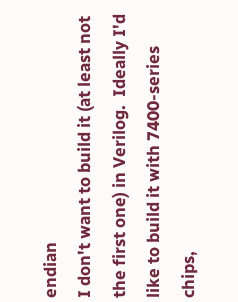endian
I don't want to build it (at least not the first one) in Verilog.  Ideally I'd like to build it with 7400-series chips,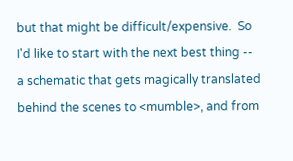but that might be difficult/expensive.  So I'd like to start with the next best thing -- a schematic that gets magically translated behind the scenes to <mumble>, and from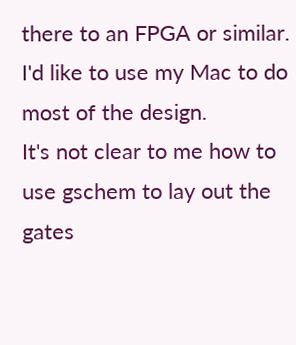there to an FPGA or similar.  I'd like to use my Mac to do most of the design.
It's not clear to me how to use gschem to lay out the gates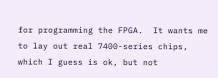for programming the FPGA.  It wants me to lay out real 7400-series chips, which I guess is ok, but not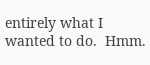entirely what I wanted to do.  Hmm.